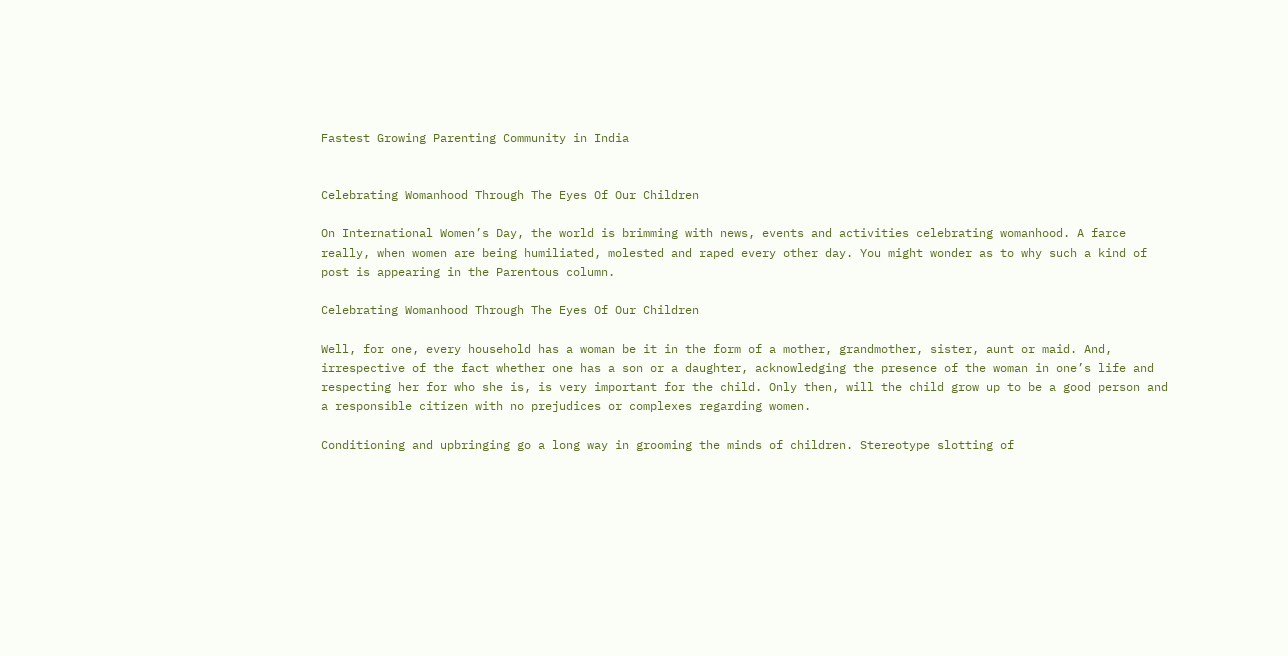Fastest Growing Parenting Community in India


Celebrating Womanhood Through The Eyes Of Our Children

On International Women’s Day, the world is brimming with news, events and activities celebrating womanhood. A farce really, when women are being humiliated, molested and raped every other day. You might wonder as to why such a kind of post is appearing in the Parentous column.

Celebrating Womanhood Through The Eyes Of Our Children

Well, for one, every household has a woman be it in the form of a mother, grandmother, sister, aunt or maid. And, irrespective of the fact whether one has a son or a daughter, acknowledging the presence of the woman in one’s life and respecting her for who she is, is very important for the child. Only then, will the child grow up to be a good person and a responsible citizen with no prejudices or complexes regarding women.

Conditioning and upbringing go a long way in grooming the minds of children. Stereotype slotting of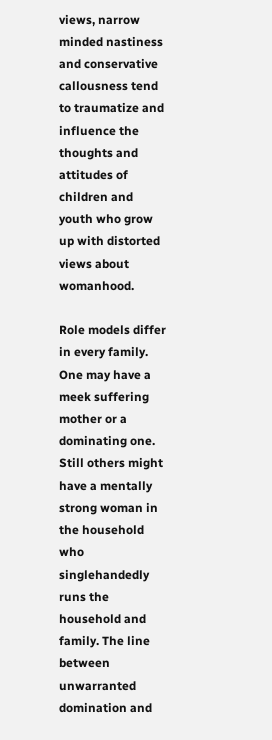views, narrow minded nastiness and conservative callousness tend to traumatize and influence the thoughts and attitudes of children and youth who grow up with distorted views about womanhood.

Role models differ in every family. One may have a meek suffering mother or a dominating one. Still others might have a mentally strong woman in the household who singlehandedly runs the household and family. The line between unwarranted domination and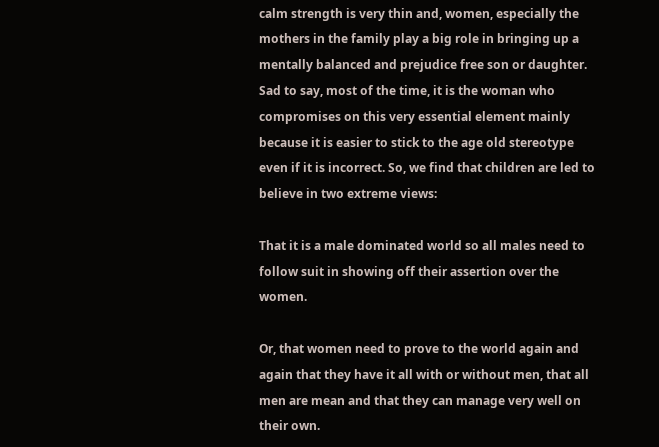calm strength is very thin and, women, especially the mothers in the family play a big role in bringing up a mentally balanced and prejudice free son or daughter. Sad to say, most of the time, it is the woman who compromises on this very essential element mainly because it is easier to stick to the age old stereotype even if it is incorrect. So, we find that children are led to believe in two extreme views:

That it is a male dominated world so all males need to follow suit in showing off their assertion over the women.

Or, that women need to prove to the world again and again that they have it all with or without men, that all men are mean and that they can manage very well on their own.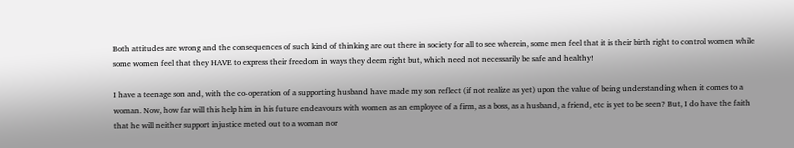Both attitudes are wrong and the consequences of such kind of thinking are out there in society for all to see wherein, some men feel that it is their birth right to control women while some women feel that they HAVE to express their freedom in ways they deem right but, which need not necessarily be safe and healthy!

I have a teenage son and, with the co-operation of a supporting husband have made my son reflect (if not realize as yet) upon the value of being understanding when it comes to a woman. Now, how far will this help him in his future endeavours with women as an employee of a firm, as a boss, as a husband, a friend, etc is yet to be seen? But, I do have the faith that he will neither support injustice meted out to a woman nor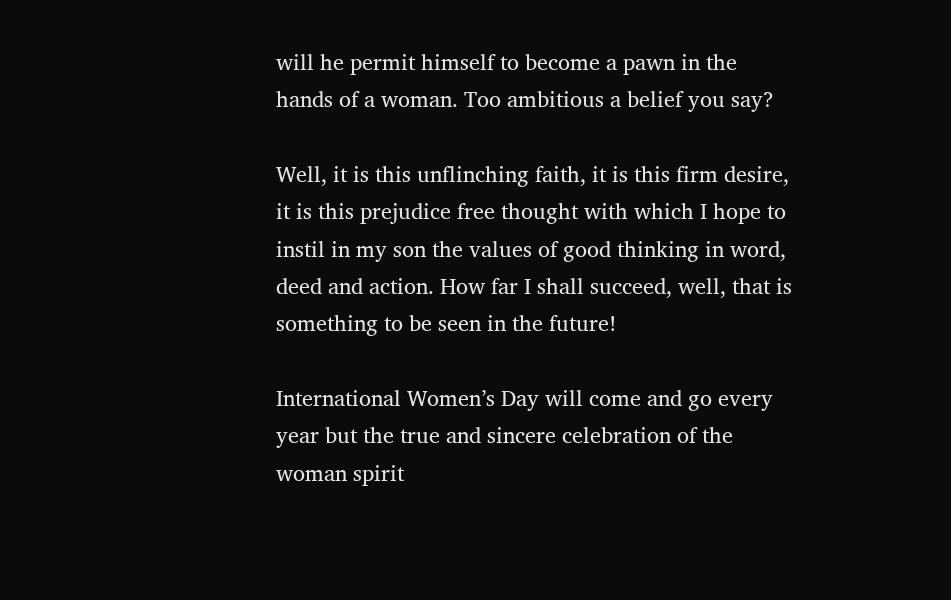will he permit himself to become a pawn in the hands of a woman. Too ambitious a belief you say?

Well, it is this unflinching faith, it is this firm desire, it is this prejudice free thought with which I hope to instil in my son the values of good thinking in word, deed and action. How far I shall succeed, well, that is something to be seen in the future!

International Women’s Day will come and go every year but the true and sincere celebration of the woman spirit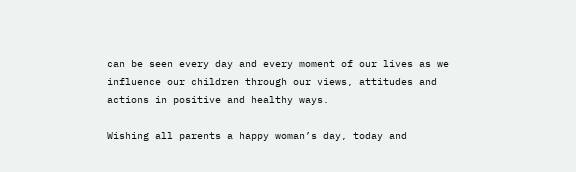can be seen every day and every moment of our lives as we influence our children through our views, attitudes and actions in positive and healthy ways.

Wishing all parents a happy woman’s day, today and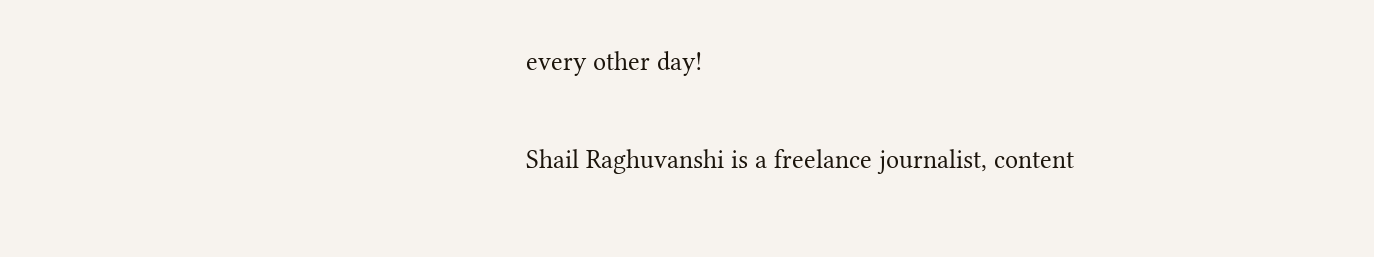every other day!

Shail Raghuvanshi is a freelance journalist, content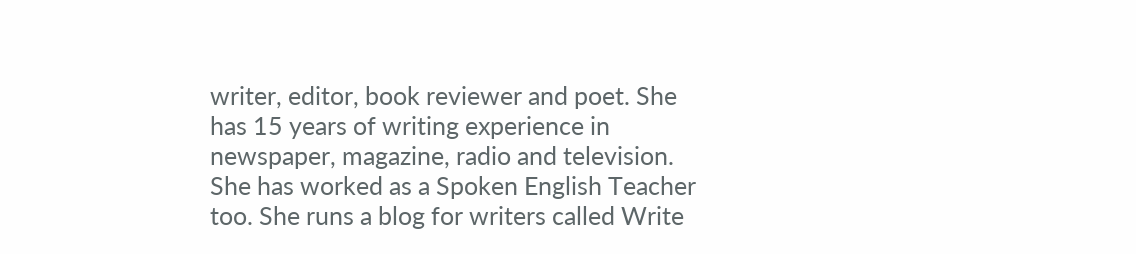writer, editor, book reviewer and poet. She has 15 years of writing experience in newspaper, magazine, radio and television. She has worked as a Spoken English Teacher too. She runs a blog for writers called Write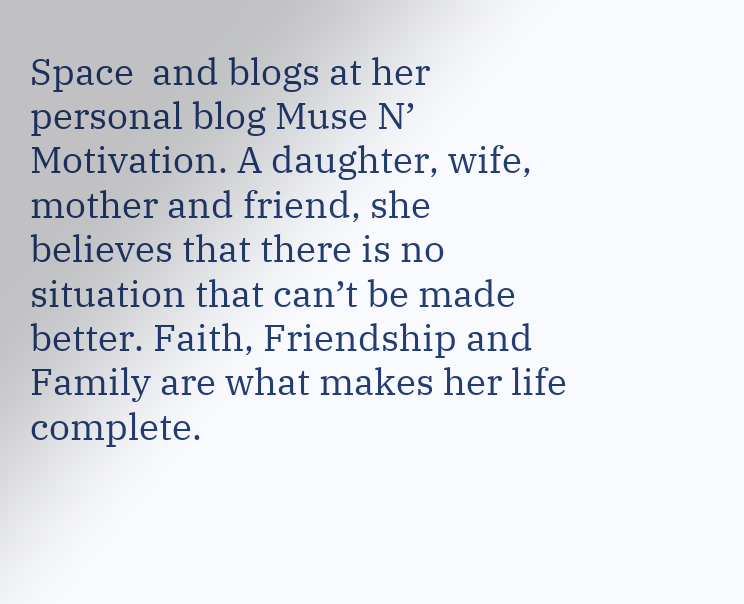Space  and blogs at her personal blog Muse N’ Motivation. A daughter, wife, mother and friend, she believes that there is no situation that can’t be made better. Faith, Friendship and Family are what makes her life complete.